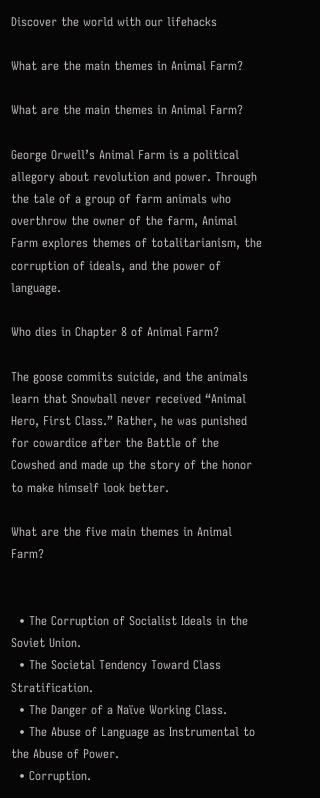Discover the world with our lifehacks

What are the main themes in Animal Farm?

What are the main themes in Animal Farm?

George Orwell’s Animal Farm is a political allegory about revolution and power. Through the tale of a group of farm animals who overthrow the owner of the farm, Animal Farm explores themes of totalitarianism, the corruption of ideals, and the power of language.

Who dies in Chapter 8 of Animal Farm?

The goose commits suicide, and the animals learn that Snowball never received “Animal Hero, First Class.” Rather, he was punished for cowardice after the Battle of the Cowshed and made up the story of the honor to make himself look better.

What are the five main themes in Animal Farm?


  • The Corruption of Socialist Ideals in the Soviet Union.
  • The Societal Tendency Toward Class Stratification.
  • The Danger of a Naïve Working Class.
  • The Abuse of Language as Instrumental to the Abuse of Power.
  • Corruption.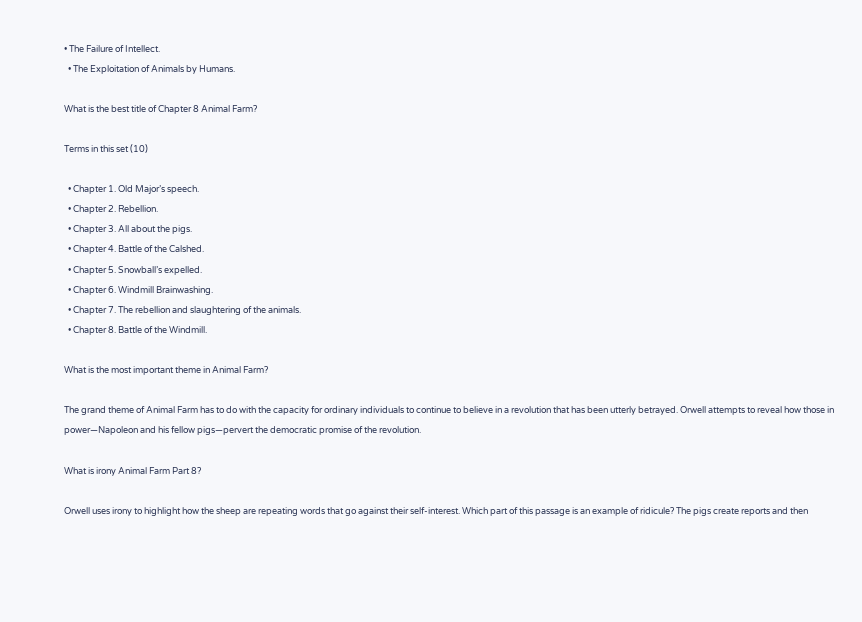• The Failure of Intellect.
  • The Exploitation of Animals by Humans.

What is the best title of Chapter 8 Animal Farm?

Terms in this set (10)

  • Chapter 1. Old Major’s speech.
  • Chapter 2. Rebellion.
  • Chapter 3. All about the pigs.
  • Chapter 4. Battle of the Calshed.
  • Chapter 5. Snowball’s expelled.
  • Chapter 6. Windmill Brainwashing.
  • Chapter 7. The rebellion and slaughtering of the animals.
  • Chapter 8. Battle of the Windmill.

What is the most important theme in Animal Farm?

The grand theme of Animal Farm has to do with the capacity for ordinary individuals to continue to believe in a revolution that has been utterly betrayed. Orwell attempts to reveal how those in power—Napoleon and his fellow pigs—pervert the democratic promise of the revolution.

What is irony Animal Farm Part 8?

Orwell uses irony to highlight how the sheep are repeating words that go against their self-interest. Which part of this passage is an example of ridicule? The pigs create reports and then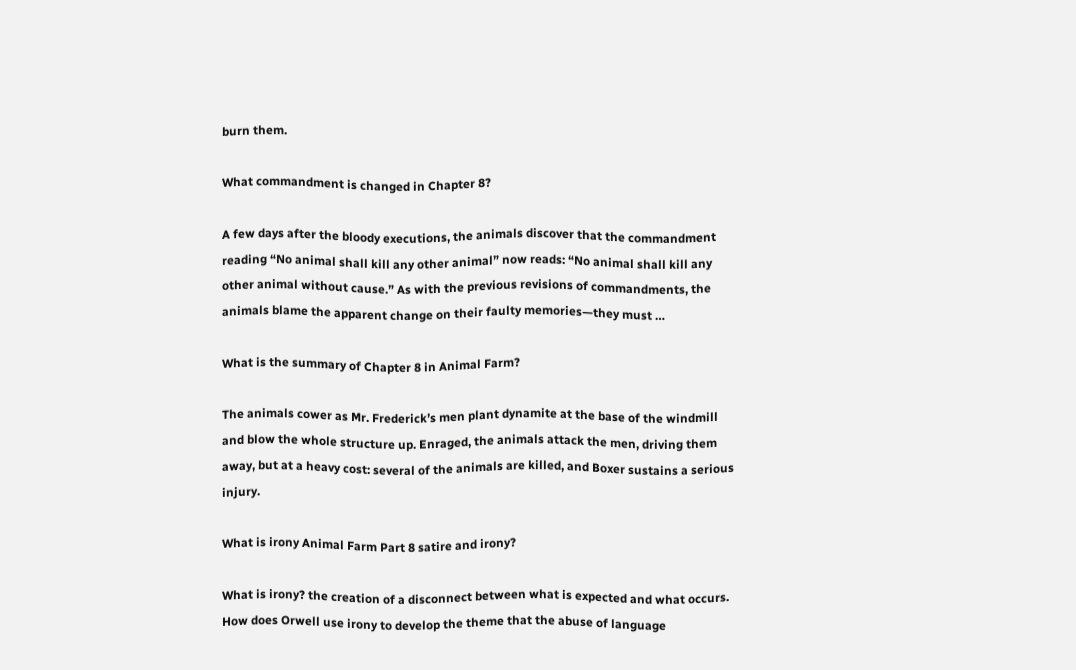burn them.

What commandment is changed in Chapter 8?

A few days after the bloody executions, the animals discover that the commandment reading “No animal shall kill any other animal” now reads: “No animal shall kill any other animal without cause.” As with the previous revisions of commandments, the animals blame the apparent change on their faulty memories—they must …

What is the summary of Chapter 8 in Animal Farm?

The animals cower as Mr. Frederick’s men plant dynamite at the base of the windmill and blow the whole structure up. Enraged, the animals attack the men, driving them away, but at a heavy cost: several of the animals are killed, and Boxer sustains a serious injury.

What is irony Animal Farm Part 8 satire and irony?

What is irony? the creation of a disconnect between what is expected and what occurs. How does Orwell use irony to develop the theme that the abuse of language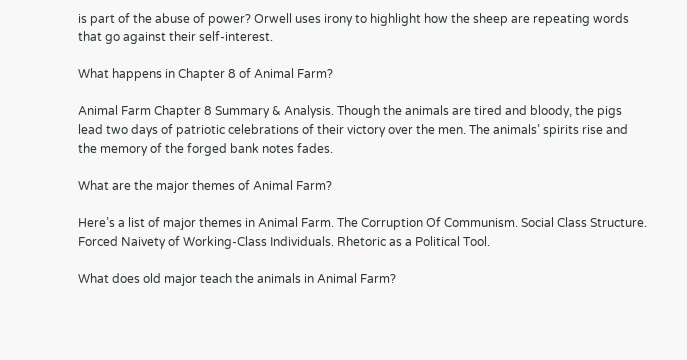is part of the abuse of power? Orwell uses irony to highlight how the sheep are repeating words that go against their self-interest.

What happens in Chapter 8 of Animal Farm?

Animal Farm Chapter 8 Summary & Analysis. Though the animals are tired and bloody, the pigs lead two days of patriotic celebrations of their victory over the men. The animals’ spirits rise and the memory of the forged bank notes fades.

What are the major themes of Animal Farm?

Here’s a list of major themes in Animal Farm. The Corruption Of Communism. Social Class Structure. Forced Naivety of Working-Class Individuals. Rhetoric as a Political Tool.

What does old major teach the animals in Animal Farm?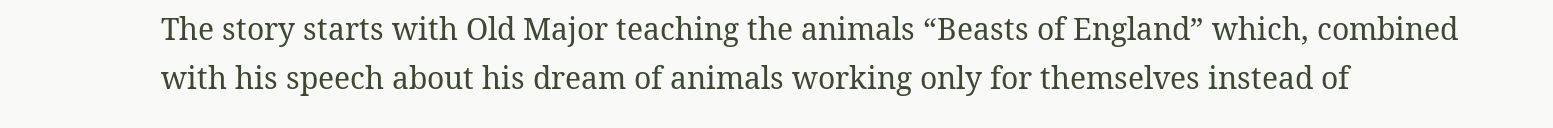The story starts with Old Major teaching the animals “Beasts of England” which, combined with his speech about his dream of animals working only for themselves instead of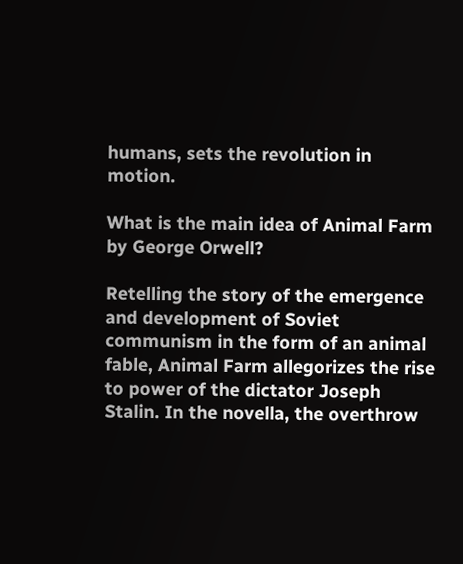humans, sets the revolution in motion.

What is the main idea of Animal Farm by George Orwell?

Retelling the story of the emergence and development of Soviet communism in the form of an animal fable, Animal Farm allegorizes the rise to power of the dictator Joseph Stalin. In the novella, the overthrow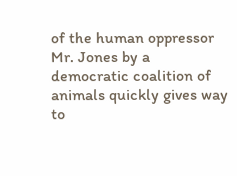of the human oppressor Mr. Jones by a democratic coalition of animals quickly gives way to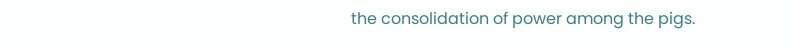the consolidation of power among the pigs.